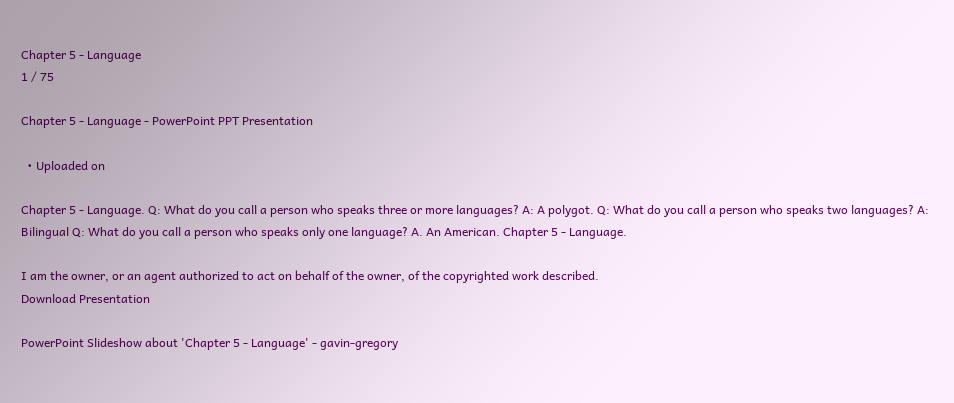Chapter 5 - Language
1 / 75

Chapter 5 - Language - PowerPoint PPT Presentation

  • Uploaded on

Chapter 5 - Language. Q: What do you call a person who speaks three or more languages? A: A polygot. Q: What do you call a person who speaks two languages? A: Bilingual Q: What do you call a person who speaks only one language? A. An American. Chapter 5 - Language.

I am the owner, or an agent authorized to act on behalf of the owner, of the copyrighted work described.
Download Presentation

PowerPoint Slideshow about 'Chapter 5 - Language' - gavin-gregory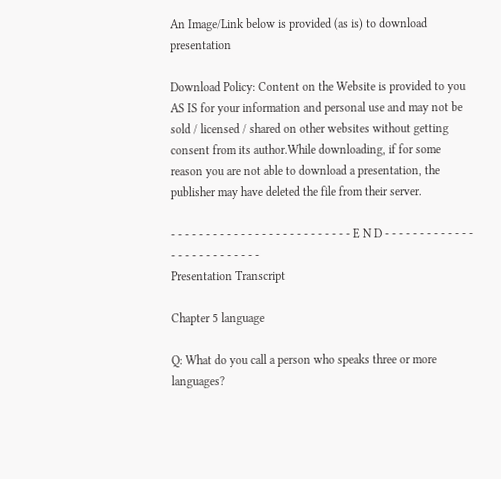An Image/Link below is provided (as is) to download presentation

Download Policy: Content on the Website is provided to you AS IS for your information and personal use and may not be sold / licensed / shared on other websites without getting consent from its author.While downloading, if for some reason you are not able to download a presentation, the publisher may have deleted the file from their server.

- - - - - - - - - - - - - - - - - - - - - - - - - - E N D - - - - - - - - - - - - - - - - - - - - - - - - - -
Presentation Transcript

Chapter 5 language

Q: What do you call a person who speaks three or more languages?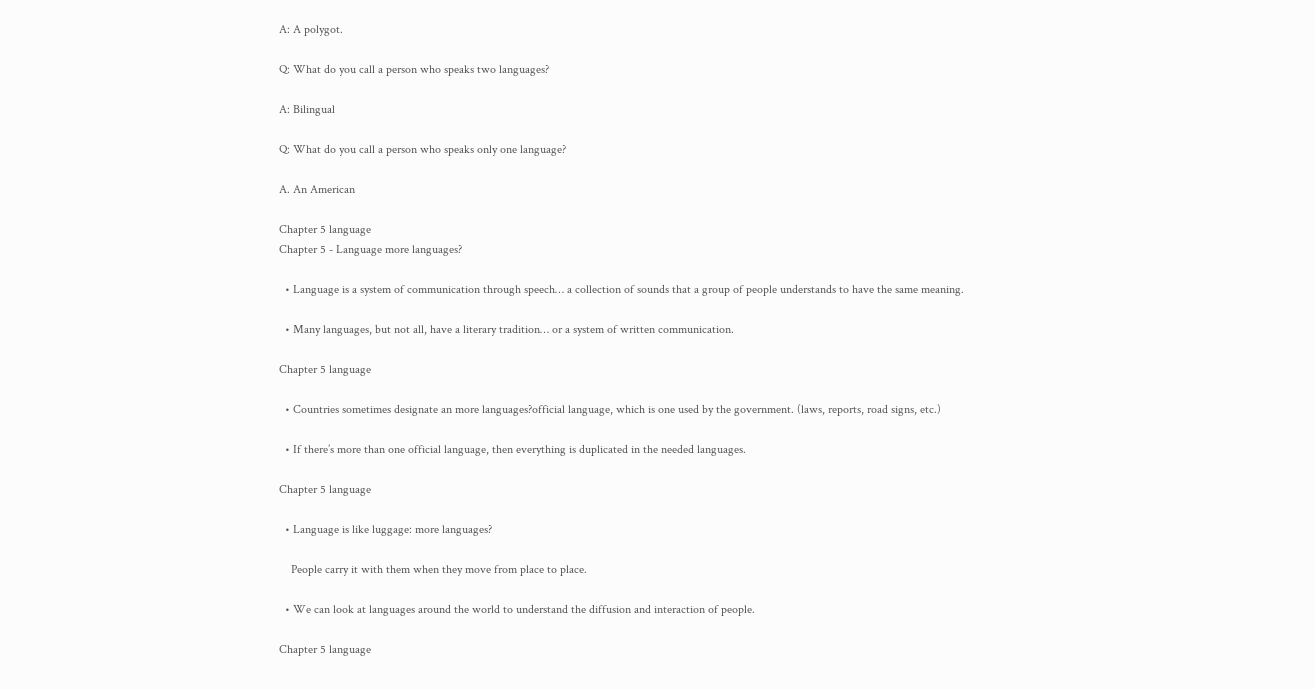A: A polygot.

Q: What do you call a person who speaks two languages?

A: Bilingual

Q: What do you call a person who speaks only one language?

A. An American

Chapter 5 language
Chapter 5 - Language more languages?

  • Language is a system of communication through speech… a collection of sounds that a group of people understands to have the same meaning.

  • Many languages, but not all, have a literary tradition… or a system of written communication.

Chapter 5 language

  • Countries sometimes designate an more languages?official language, which is one used by the government. (laws, reports, road signs, etc.)

  • If there’s more than one official language, then everything is duplicated in the needed languages.

Chapter 5 language

  • Language is like luggage: more languages?

    People carry it with them when they move from place to place.

  • We can look at languages around the world to understand the diffusion and interaction of people.

Chapter 5 language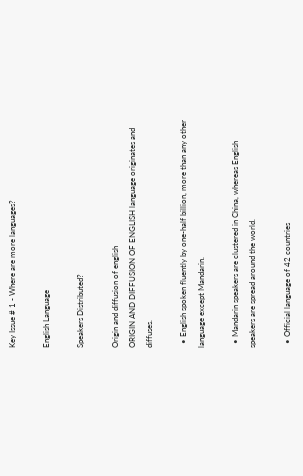Key Issue # 1 - Where are more languages?

English Language

Speakers Distributed?

Origin and diffusion of english
ORIGIN AND DIFFUSION OF ENGLISH language originates and diffuses.

  • English spoken fluently by one-half billion, more than any other language except Mandarin.

  • Mandarin speakers are clustered in China, whereas English speakers are spread around the world.

  • Official language of 42 countries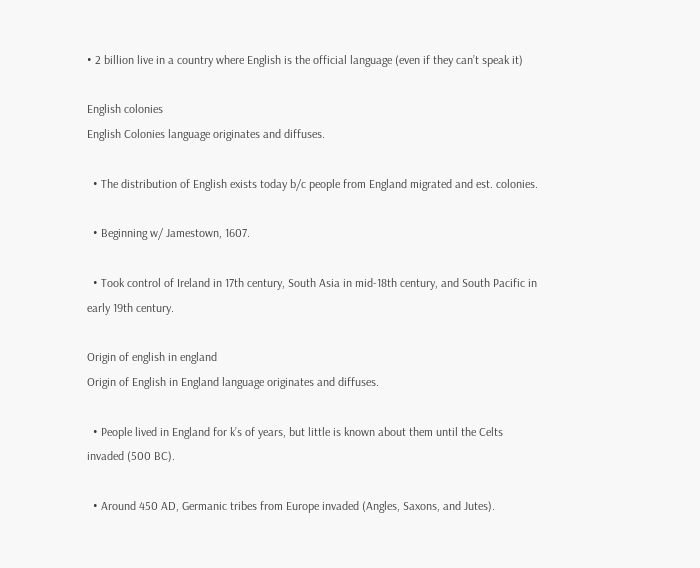• 2 billion live in a country where English is the official language (even if they can’t speak it)

English colonies
English Colonies language originates and diffuses.

  • The distribution of English exists today b/c people from England migrated and est. colonies.

  • Beginning w/ Jamestown, 1607.

  • Took control of Ireland in 17th century, South Asia in mid-18th century, and South Pacific in early 19th century.

Origin of english in england
Origin of English in England language originates and diffuses.

  • People lived in England for k’s of years, but little is known about them until the Celts invaded (500 BC).

  • Around 450 AD, Germanic tribes from Europe invaded (Angles, Saxons, and Jutes).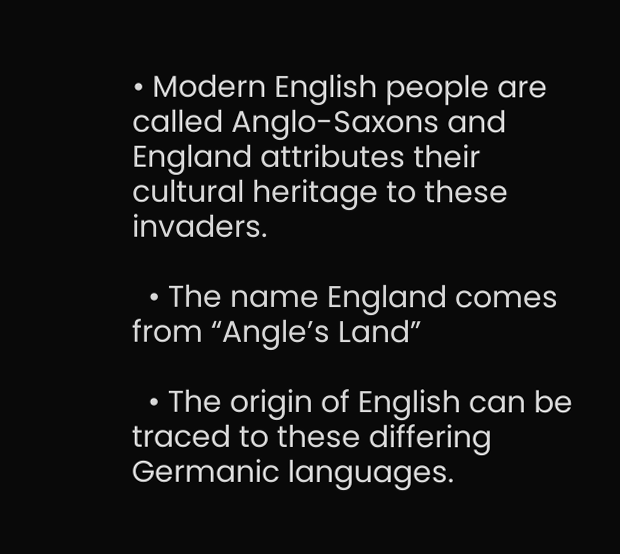• Modern English people are called Anglo-Saxons and England attributes their cultural heritage to these invaders.

  • The name England comes from “Angle’s Land”

  • The origin of English can be traced to these differing Germanic languages.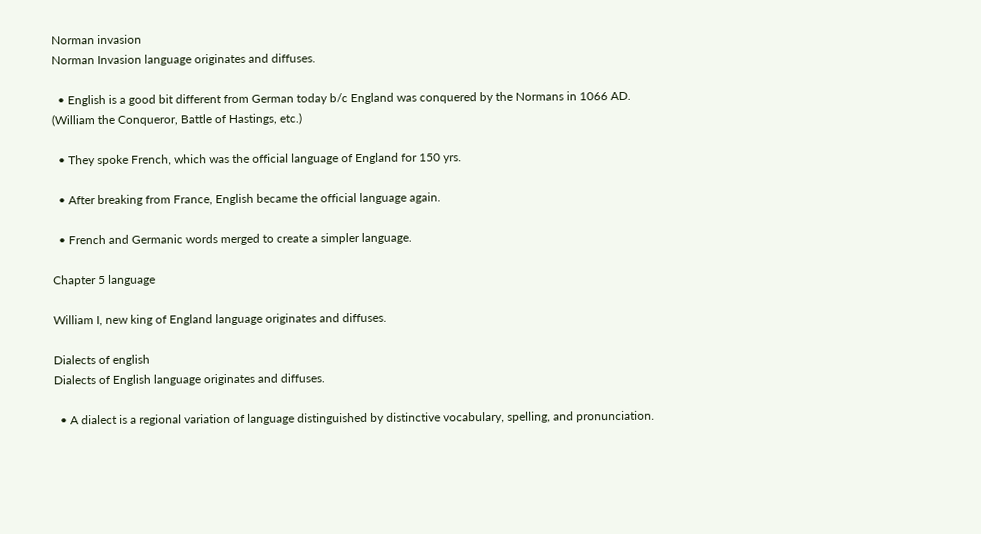Norman invasion
Norman Invasion language originates and diffuses.

  • English is a good bit different from German today b/c England was conquered by the Normans in 1066 AD. (William the Conqueror, Battle of Hastings, etc.)

  • They spoke French, which was the official language of England for 150 yrs.

  • After breaking from France, English became the official language again.

  • French and Germanic words merged to create a simpler language.

Chapter 5 language

William I, new king of England language originates and diffuses.

Dialects of english
Dialects of English language originates and diffuses.

  • A dialect is a regional variation of language distinguished by distinctive vocabulary, spelling, and pronunciation.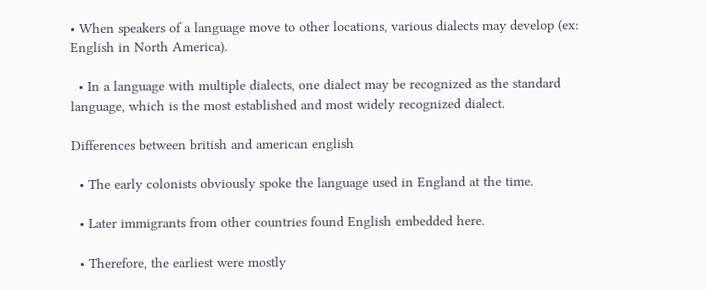• When speakers of a language move to other locations, various dialects may develop (ex: English in North America).

  • In a language with multiple dialects, one dialect may be recognized as the standard language, which is the most established and most widely recognized dialect.

Differences between british and american english

  • The early colonists obviously spoke the language used in England at the time.

  • Later immigrants from other countries found English embedded here.

  • Therefore, the earliest were mostly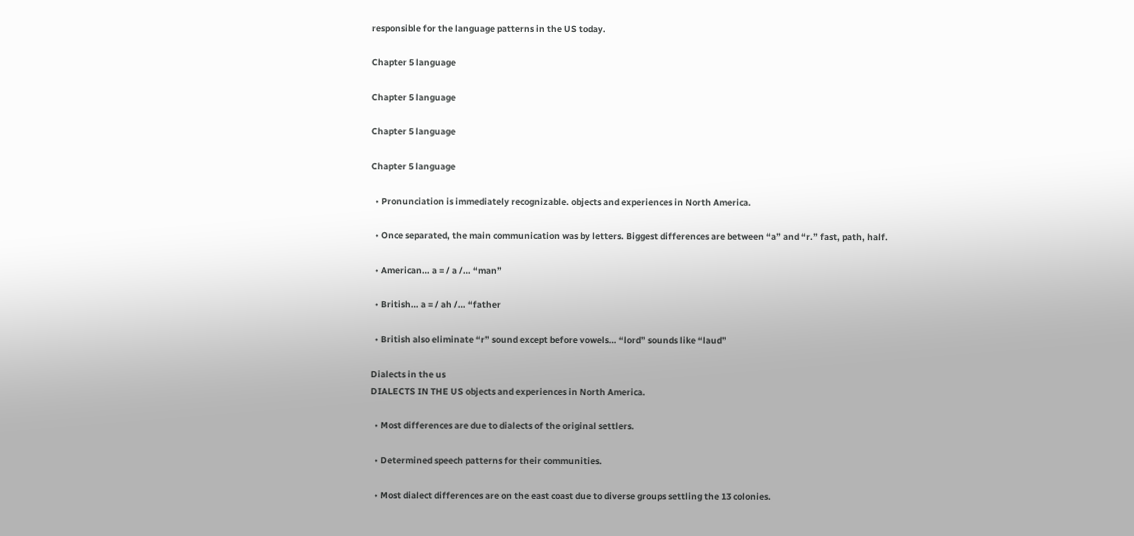responsible for the language patterns in the US today.

Chapter 5 language

Chapter 5 language

Chapter 5 language

Chapter 5 language

  • Pronunciation is immediately recognizable. objects and experiences in North America.

  • Once separated, the main communication was by letters. Biggest differences are between “a” and “r.” fast, path, half.

  • American… a = / a /… “man”

  • British… a = / ah /… “father

  • British also eliminate “r” sound except before vowels… “lord” sounds like “laud”

Dialects in the us
DIALECTS IN THE US objects and experiences in North America.

  • Most differences are due to dialects of the original settlers.

  • Determined speech patterns for their communities.

  • Most dialect differences are on the east coast due to diverse groups settling the 13 colonies.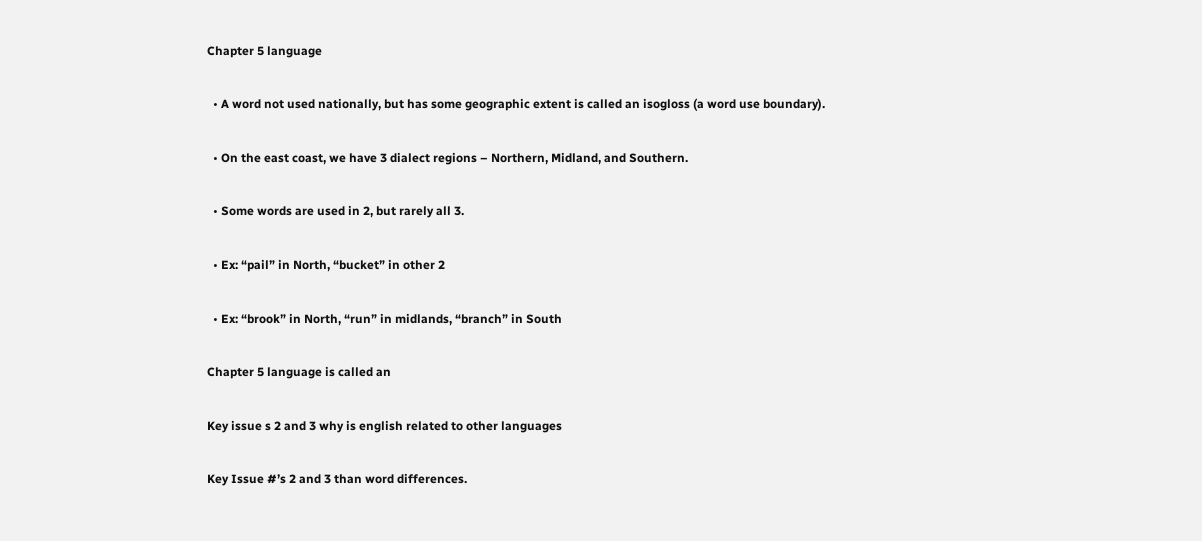Chapter 5 language

  • A word not used nationally, but has some geographic extent is called an isogloss (a word use boundary).

  • On the east coast, we have 3 dialect regions – Northern, Midland, and Southern.

  • Some words are used in 2, but rarely all 3.

  • Ex: “pail” in North, “bucket” in other 2

  • Ex: “brook” in North, “run” in midlands, “branch” in South

Chapter 5 language is called an

Key issue s 2 and 3 why is english related to other languages

Key Issue #’s 2 and 3 than word differences.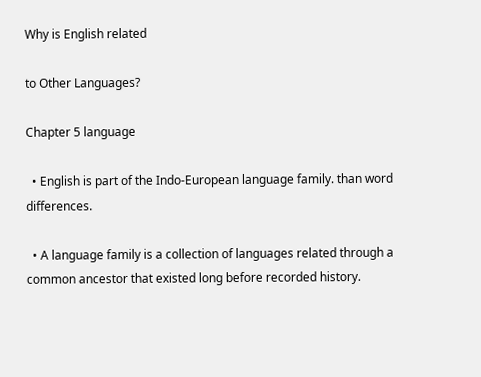Why is English related

to Other Languages?

Chapter 5 language

  • English is part of the Indo-European language family. than word differences.

  • A language family is a collection of languages related through a common ancestor that existed long before recorded history.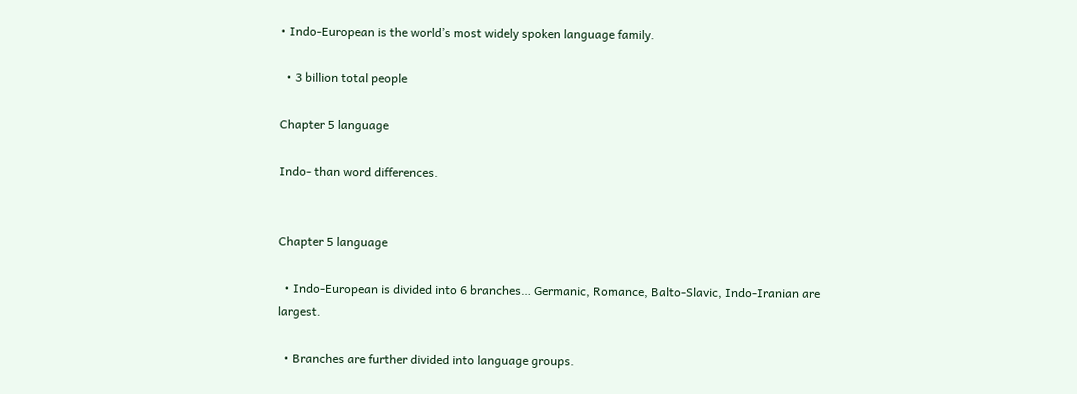• Indo-European is the world’s most widely spoken language family.

  • 3 billion total people

Chapter 5 language

Indo- than word differences.


Chapter 5 language

  • Indo-European is divided into 6 branches… Germanic, Romance, Balto-Slavic, Indo-Iranian are largest.

  • Branches are further divided into language groups.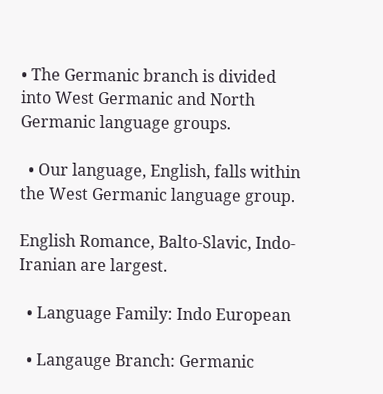• The Germanic branch is divided into West Germanic and North Germanic language groups.

  • Our language, English, falls within the West Germanic language group.

English Romance, Balto-Slavic, Indo-Iranian are largest.

  • Language Family: Indo European

  • Langauge Branch: Germanic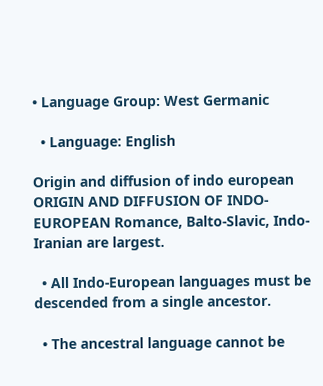• Language Group: West Germanic

  • Language: English

Origin and diffusion of indo european
ORIGIN AND DIFFUSION OF INDO-EUROPEAN Romance, Balto-Slavic, Indo-Iranian are largest.

  • All Indo-European languages must be descended from a single ancestor.

  • The ancestral language cannot be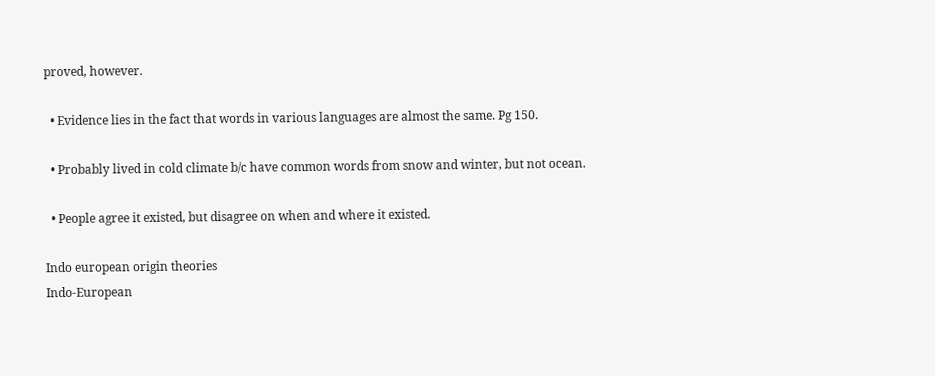proved, however.

  • Evidence lies in the fact that words in various languages are almost the same. Pg 150.

  • Probably lived in cold climate b/c have common words from snow and winter, but not ocean.

  • People agree it existed, but disagree on when and where it existed.

Indo european origin theories
Indo-European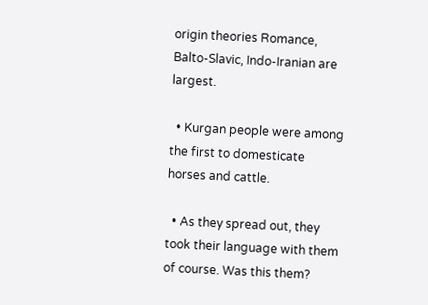origin theories Romance, Balto-Slavic, Indo-Iranian are largest.

  • Kurgan people were among the first to domesticate horses and cattle.

  • As they spread out, they took their language with them of course. Was this them?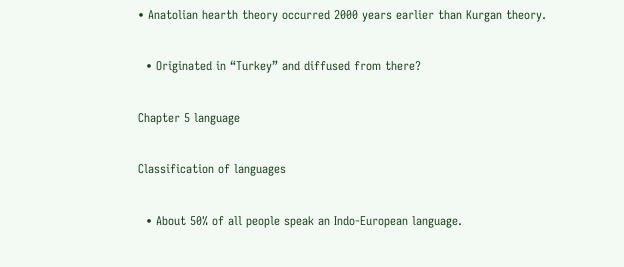• Anatolian hearth theory occurred 2000 years earlier than Kurgan theory.

  • Originated in “Turkey” and diffused from there?

Chapter 5 language

Classification of languages

  • About 50% of all people speak an Indo-European language.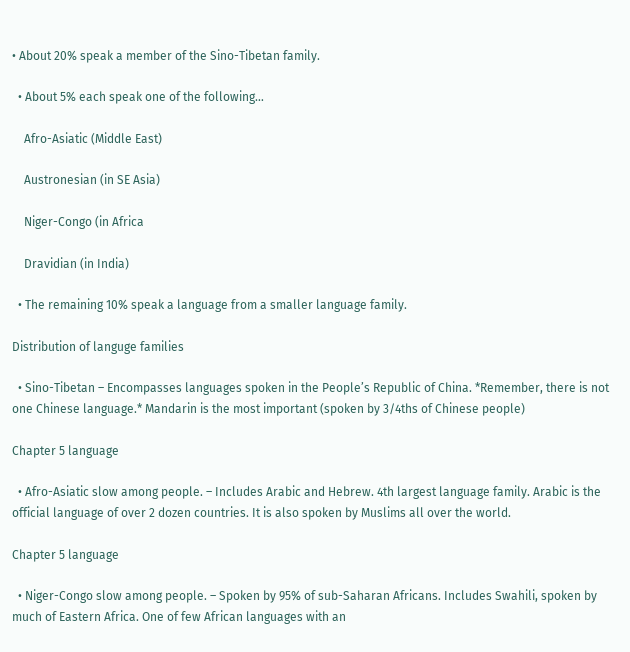• About 20% speak a member of the Sino-Tibetan family.

  • About 5% each speak one of the following…

    Afro-Asiatic (Middle East)

    Austronesian (in SE Asia)

    Niger-Congo (in Africa

    Dravidian (in India)

  • The remaining 10% speak a language from a smaller language family.

Distribution of languge families

  • Sino-Tibetan – Encompasses languages spoken in the People’s Republic of China. *Remember, there is not one Chinese language.* Mandarin is the most important (spoken by 3/4ths of Chinese people)

Chapter 5 language

  • Afro-Asiatic slow among people. – Includes Arabic and Hebrew. 4th largest language family. Arabic is the official language of over 2 dozen countries. It is also spoken by Muslims all over the world.

Chapter 5 language

  • Niger-Congo slow among people. – Spoken by 95% of sub-Saharan Africans. Includes Swahili, spoken by much of Eastern Africa. One of few African languages with an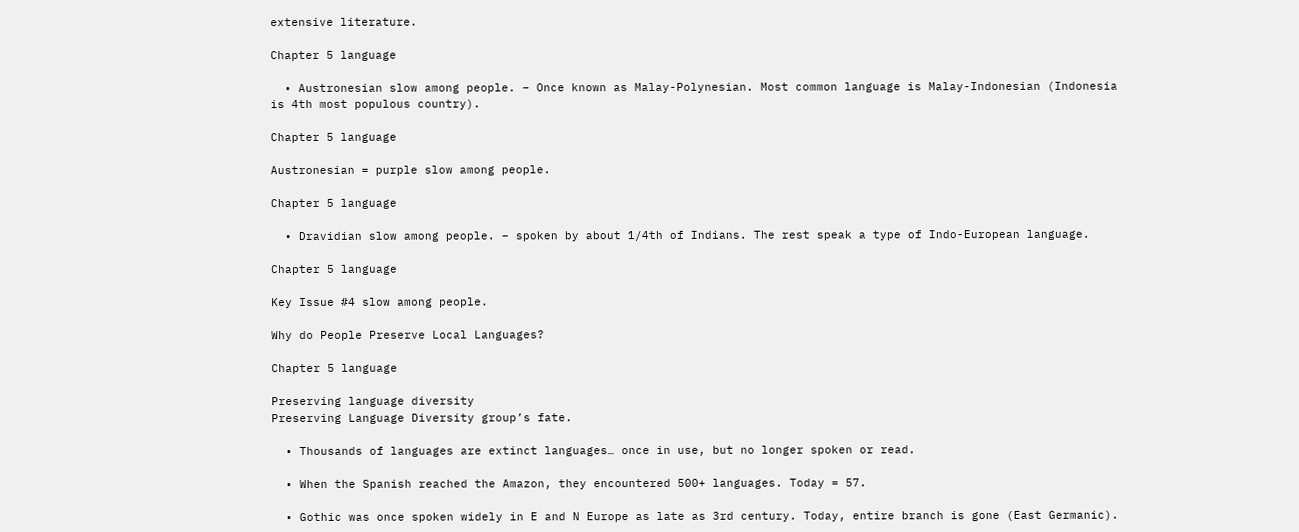extensive literature.

Chapter 5 language

  • Austronesian slow among people. – Once known as Malay-Polynesian. Most common language is Malay-Indonesian (Indonesia is 4th most populous country).

Chapter 5 language

Austronesian = purple slow among people.

Chapter 5 language

  • Dravidian slow among people. – spoken by about 1/4th of Indians. The rest speak a type of Indo-European language.

Chapter 5 language

Key Issue #4 slow among people.

Why do People Preserve Local Languages?

Chapter 5 language

Preserving language diversity
Preserving Language Diversity group’s fate.

  • Thousands of languages are extinct languages… once in use, but no longer spoken or read.

  • When the Spanish reached the Amazon, they encountered 500+ languages. Today = 57.

  • Gothic was once spoken widely in E and N Europe as late as 3rd century. Today, entire branch is gone (East Germanic).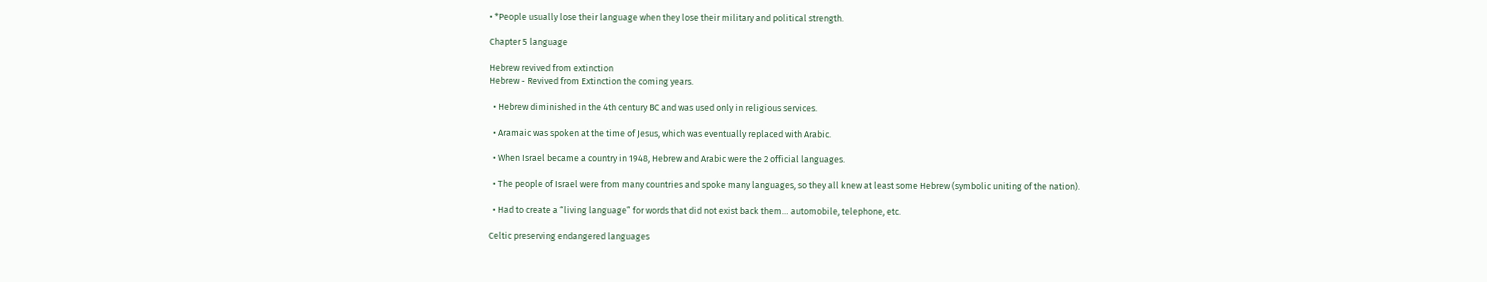• *People usually lose their language when they lose their military and political strength.

Chapter 5 language

Hebrew revived from extinction
Hebrew - Revived from Extinction the coming years.

  • Hebrew diminished in the 4th century BC and was used only in religious services.

  • Aramaic was spoken at the time of Jesus, which was eventually replaced with Arabic.

  • When Israel became a country in 1948, Hebrew and Arabic were the 2 official languages.

  • The people of Israel were from many countries and spoke many languages, so they all knew at least some Hebrew (symbolic uniting of the nation).

  • Had to create a “living language” for words that did not exist back them… automobile, telephone, etc.

Celtic preserving endangered languages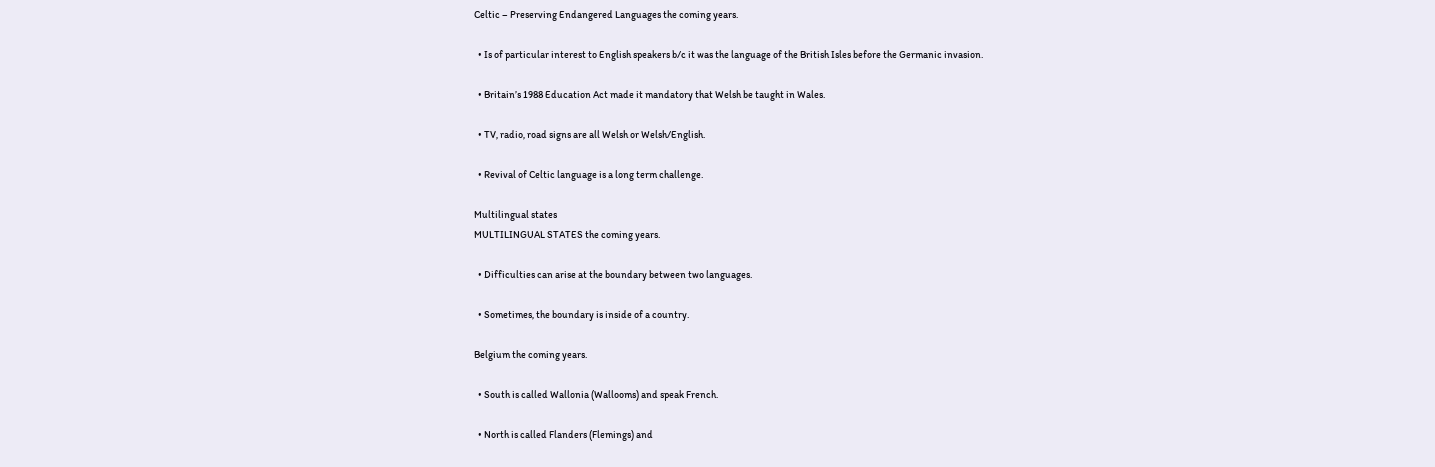Celtic – Preserving Endangered Languages the coming years.

  • Is of particular interest to English speakers b/c it was the language of the British Isles before the Germanic invasion.

  • Britain’s 1988 Education Act made it mandatory that Welsh be taught in Wales.

  • TV, radio, road signs are all Welsh or Welsh/English.

  • Revival of Celtic language is a long term challenge.

Multilingual states
MULTILINGUAL STATES the coming years.

  • Difficulties can arise at the boundary between two languages.

  • Sometimes, the boundary is inside of a country.

Belgium the coming years.

  • South is called Wallonia (Wallooms) and speak French.

  • North is called Flanders (Flemings) and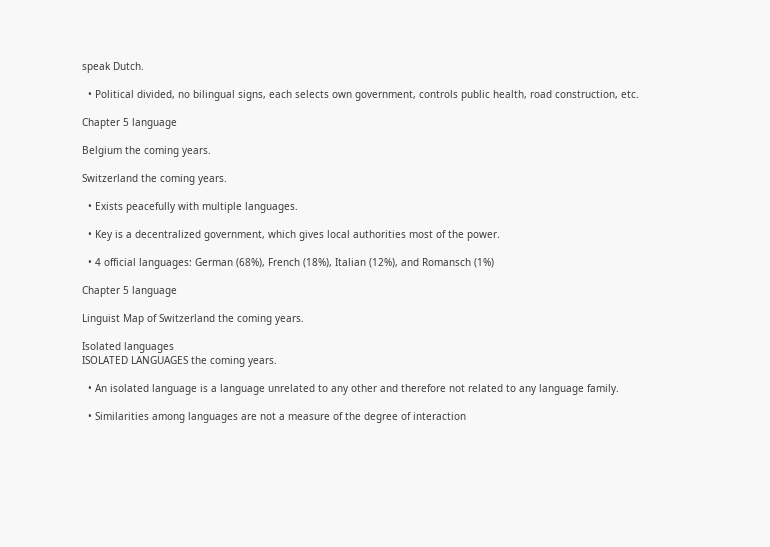speak Dutch.

  • Political divided, no bilingual signs, each selects own government, controls public health, road construction, etc.

Chapter 5 language

Belgium the coming years.

Switzerland the coming years.

  • Exists peacefully with multiple languages.

  • Key is a decentralized government, which gives local authorities most of the power.

  • 4 official languages: German (68%), French (18%), Italian (12%), and Romansch (1%)

Chapter 5 language

Linguist Map of Switzerland the coming years.

Isolated languages
ISOLATED LANGUAGES the coming years.

  • An isolated language is a language unrelated to any other and therefore not related to any language family.

  • Similarities among languages are not a measure of the degree of interaction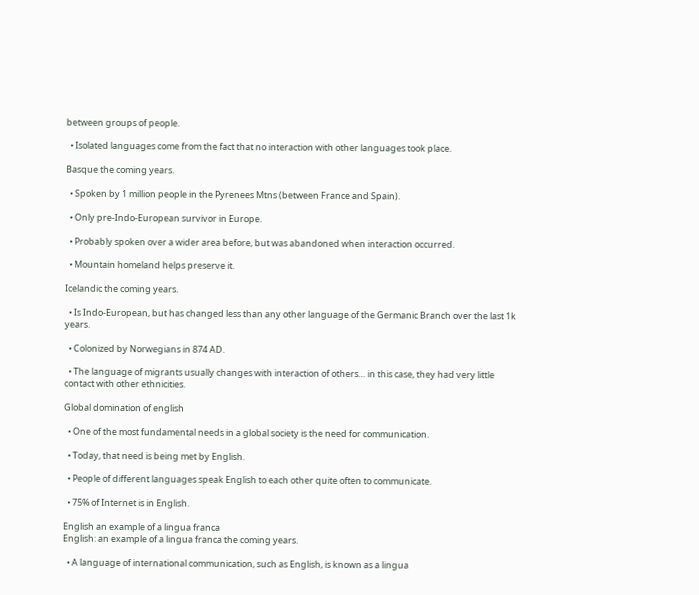between groups of people.

  • Isolated languages come from the fact that no interaction with other languages took place.

Basque the coming years.

  • Spoken by 1 million people in the Pyrenees Mtns (between France and Spain).

  • Only pre-Indo-European survivor in Europe.

  • Probably spoken over a wider area before, but was abandoned when interaction occurred.

  • Mountain homeland helps preserve it.

Icelandic the coming years.

  • Is Indo-European, but has changed less than any other language of the Germanic Branch over the last 1k years.

  • Colonized by Norwegians in 874 AD.

  • The language of migrants usually changes with interaction of others… in this case, they had very little contact with other ethnicities.

Global domination of english

  • One of the most fundamental needs in a global society is the need for communication.

  • Today, that need is being met by English.

  • People of different languages speak English to each other quite often to communicate.

  • 75% of Internet is in English.

English an example of a lingua franca
English: an example of a lingua franca the coming years.

  • A language of international communication, such as English, is known as a lingua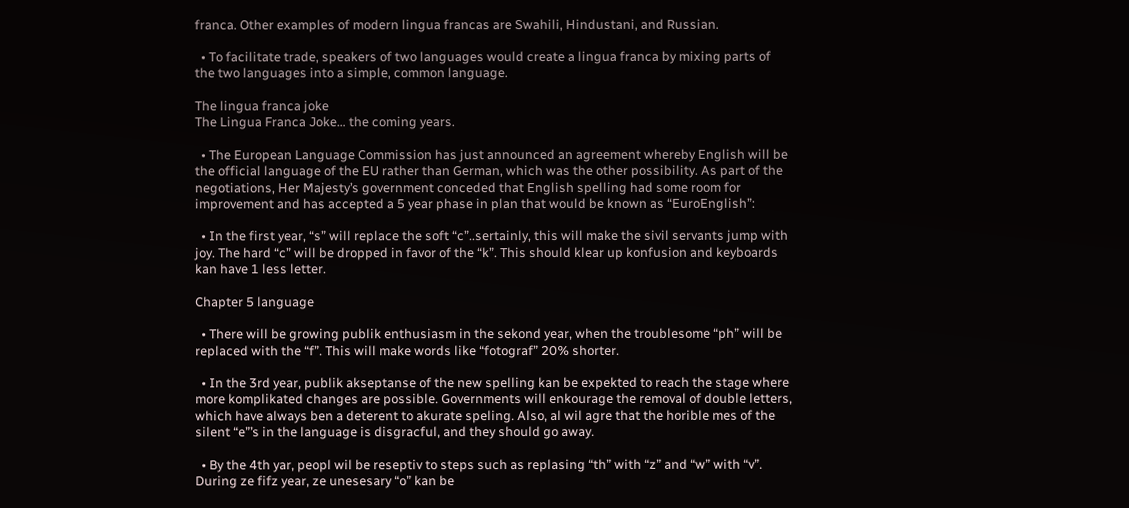franca. Other examples of modern lingua francas are Swahili, Hindustani, and Russian.

  • To facilitate trade, speakers of two languages would create a lingua franca by mixing parts of the two languages into a simple, common language.

The lingua franca joke
The Lingua Franca Joke… the coming years.

  • The European Language Commission has just announced an agreement whereby English will be the official language of the EU rather than German, which was the other possibility. As part of the negotiations, Her Majesty’s government conceded that English spelling had some room for improvement and has accepted a 5 year phase in plan that would be known as “EuroEnglish”:

  • In the first year, “s” will replace the soft “c”..sertainly, this will make the sivil servants jump with joy. The hard “c” will be dropped in favor of the “k”. This should klear up konfusion and keyboards kan have 1 less letter.

Chapter 5 language

  • There will be growing publik enthusiasm in the sekond year, when the troublesome “ph” will be replaced with the “f”. This will make words like “fotograf” 20% shorter.

  • In the 3rd year, publik akseptanse of the new spelling kan be expekted to reach the stage where more komplikated changes are possible. Governments will enkourage the removal of double letters, which have always ben a deterent to akurate speling. Also, al wil agre that the horible mes of the silent “e”’s in the language is disgracful, and they should go away.

  • By the 4th yar, peopl wil be reseptiv to steps such as replasing “th” with “z” and “w” with “v”. During ze fifz year, ze unesesary “o” kan be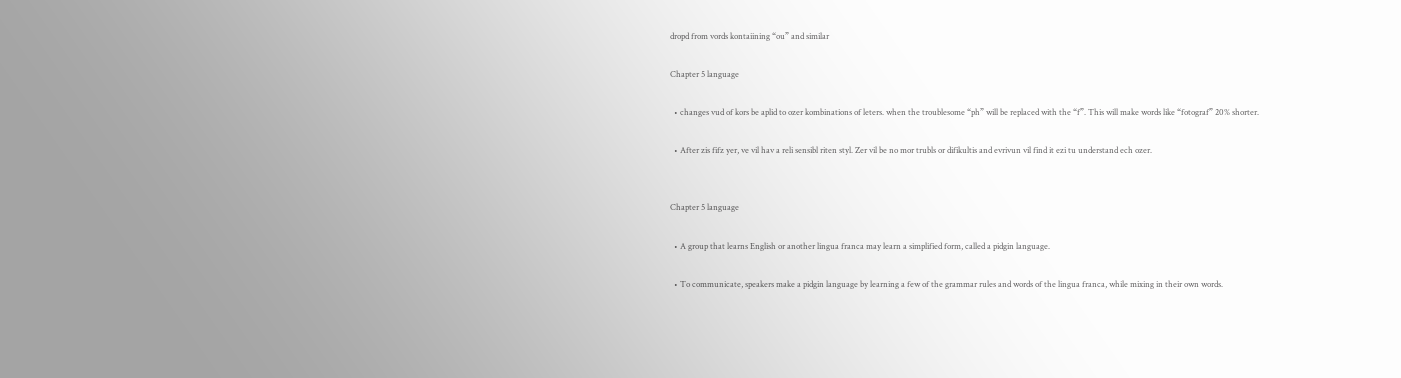dropd from vords kontaiining “ou” and similar

Chapter 5 language

  • changes vud of kors be aplid to ozer kombinations of leters. when the troublesome “ph” will be replaced with the “f”. This will make words like “fotograf” 20% shorter.

  • After zis fifz yer, ve vil hav a reli sensibl riten styl. Zer vil be no mor trubls or difikultis and evrivun vil find it ezi tu understand ech ozer.


Chapter 5 language

  • A group that learns English or another lingua franca may learn a simplified form, called a pidgin language.

  • To communicate, speakers make a pidgin language by learning a few of the grammar rules and words of the lingua franca, while mixing in their own words.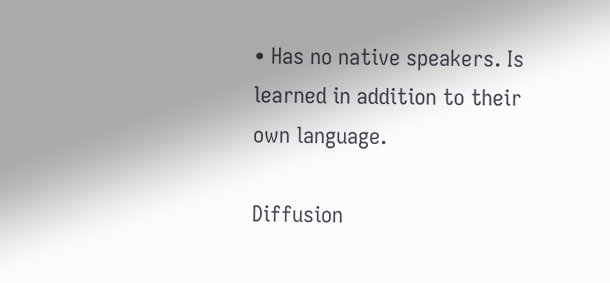• Has no native speakers. Is learned in addition to their own language.

Diffusion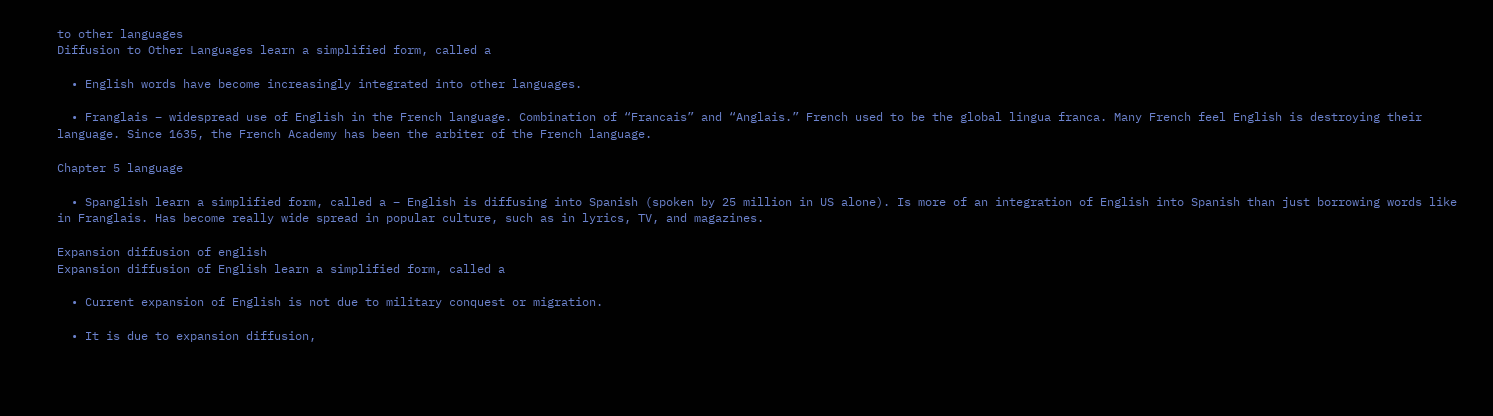to other languages
Diffusion to Other Languages learn a simplified form, called a

  • English words have become increasingly integrated into other languages.

  • Franglais – widespread use of English in the French language. Combination of “Francais” and “Anglais.” French used to be the global lingua franca. Many French feel English is destroying their language. Since 1635, the French Academy has been the arbiter of the French language.

Chapter 5 language

  • Spanglish learn a simplified form, called a – English is diffusing into Spanish (spoken by 25 million in US alone). Is more of an integration of English into Spanish than just borrowing words like in Franglais. Has become really wide spread in popular culture, such as in lyrics, TV, and magazines.

Expansion diffusion of english
Expansion diffusion of English learn a simplified form, called a

  • Current expansion of English is not due to military conquest or migration.

  • It is due to expansion diffusion,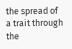the spread of a trait through the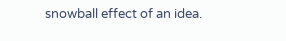snowball effect of an idea.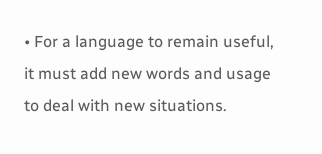• For a language to remain useful, it must add new words and usage to deal with new situations.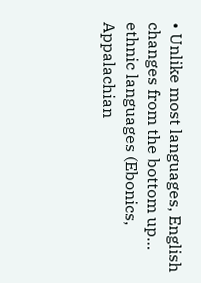• Unlike most languages, English changes from the bottom up… ethnic languages (Ebonics, Appalachian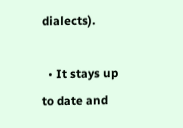dialects).

  • It stays up to date and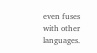even fuses with other languages.